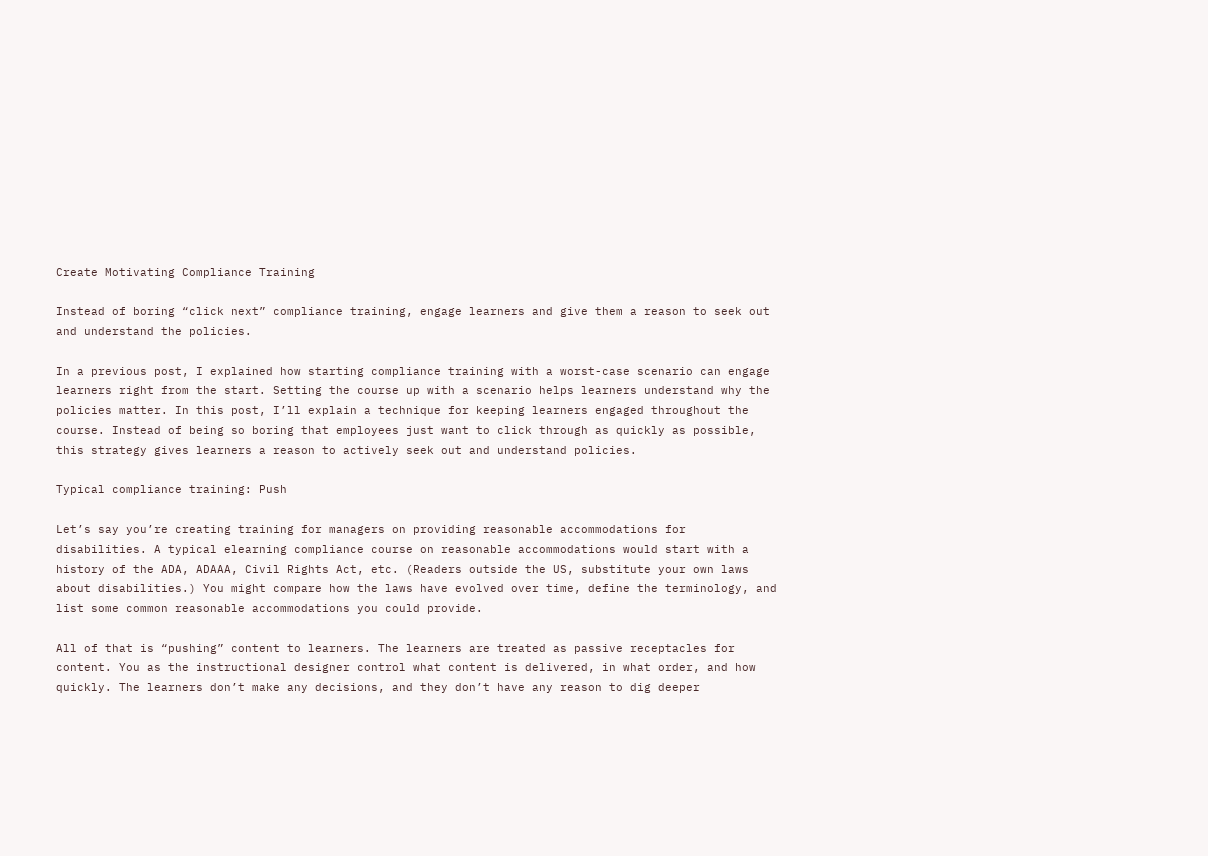Create Motivating Compliance Training

Instead of boring “click next” compliance training, engage learners and give them a reason to seek out and understand the policies.

In a previous post, I explained how starting compliance training with a worst-case scenario can engage learners right from the start. Setting the course up with a scenario helps learners understand why the policies matter. In this post, I’ll explain a technique for keeping learners engaged throughout the course. Instead of being so boring that employees just want to click through as quickly as possible, this strategy gives learners a reason to actively seek out and understand policies.

Typical compliance training: Push

Let’s say you’re creating training for managers on providing reasonable accommodations for disabilities. A typical elearning compliance course on reasonable accommodations would start with a history of the ADA, ADAAA, Civil Rights Act, etc. (Readers outside the US, substitute your own laws about disabilities.) You might compare how the laws have evolved over time, define the terminology, and list some common reasonable accommodations you could provide.

All of that is “pushing” content to learners. The learners are treated as passive receptacles for content. You as the instructional designer control what content is delivered, in what order, and how quickly. The learners don’t make any decisions, and they don’t have any reason to dig deeper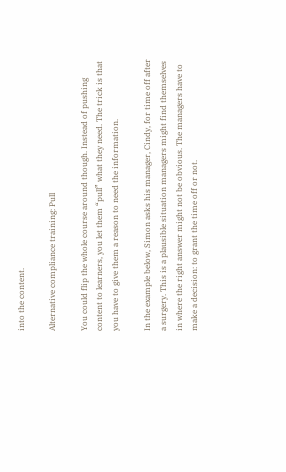into the content.

Alternative compliance training: Pull

You could flip the whole course around though. Instead of pushing content to learners, you let them “pull” what they need. The trick is that you have to give them a reason to need the information.

In the example below, Simon asks his manager, Cindy, for time off after a surgery. This is a plausible situation managers might find themselves in where the right answer might not be obvious. The managers have to make a decision: to grant the time off or not.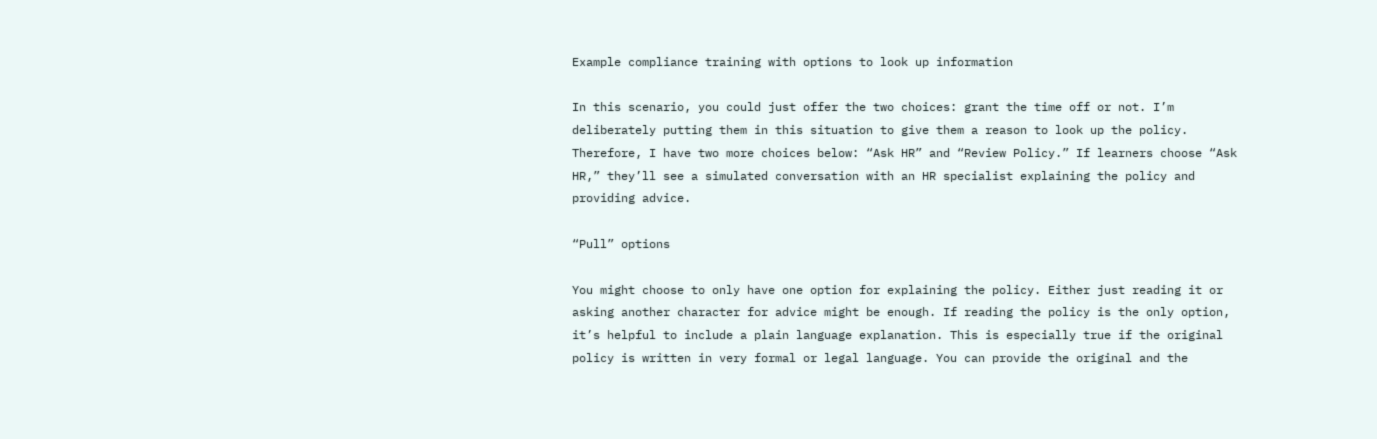Example compliance training with options to look up information

In this scenario, you could just offer the two choices: grant the time off or not. I’m deliberately putting them in this situation to give them a reason to look up the policy. Therefore, I have two more choices below: “Ask HR” and “Review Policy.” If learners choose “Ask HR,” they’ll see a simulated conversation with an HR specialist explaining the policy and providing advice.

“Pull” options

You might choose to only have one option for explaining the policy. Either just reading it or asking another character for advice might be enough. If reading the policy is the only option, it’s helpful to include a plain language explanation. This is especially true if the original policy is written in very formal or legal language. You can provide the original and the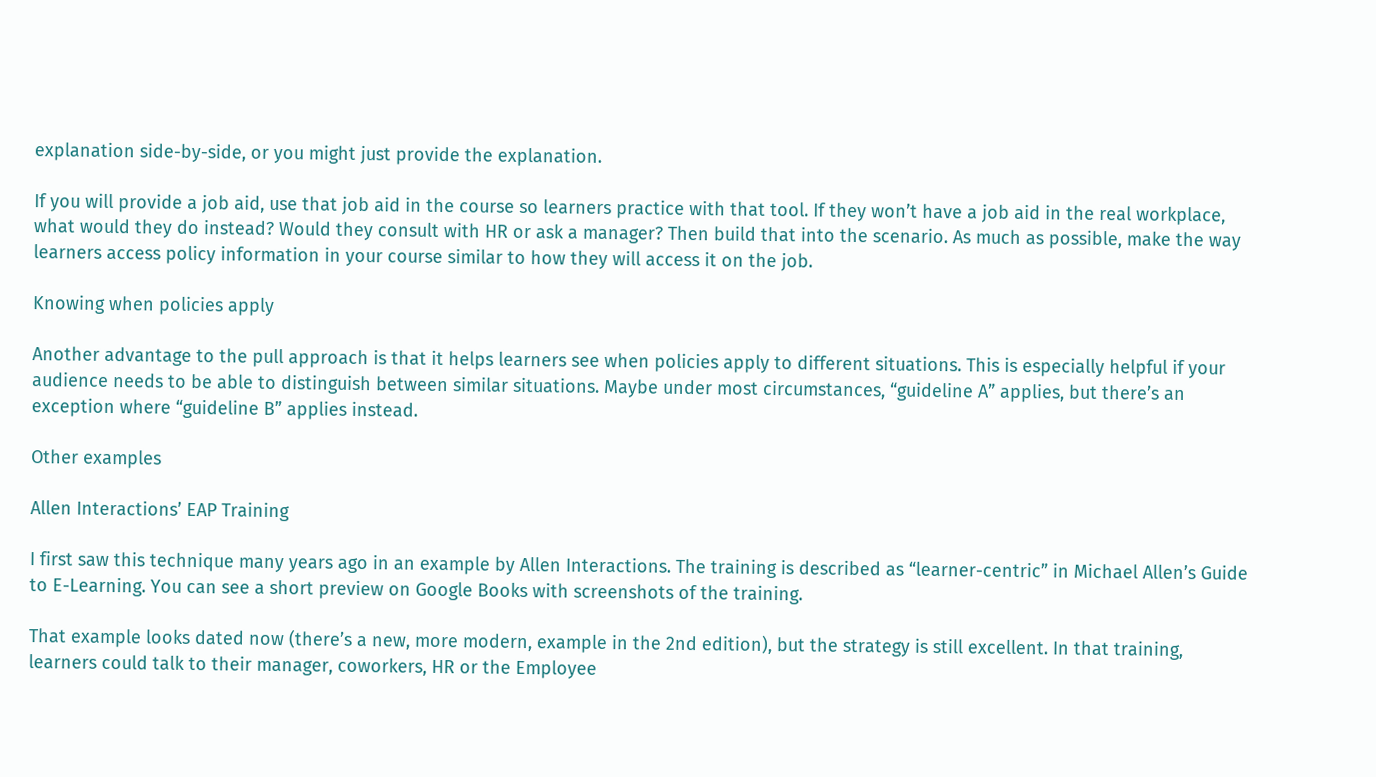explanation side-by-side, or you might just provide the explanation.

If you will provide a job aid, use that job aid in the course so learners practice with that tool. If they won’t have a job aid in the real workplace, what would they do instead? Would they consult with HR or ask a manager? Then build that into the scenario. As much as possible, make the way learners access policy information in your course similar to how they will access it on the job.

Knowing when policies apply

Another advantage to the pull approach is that it helps learners see when policies apply to different situations. This is especially helpful if your audience needs to be able to distinguish between similar situations. Maybe under most circumstances, “guideline A” applies, but there’s an exception where “guideline B” applies instead.

Other examples

Allen Interactions’ EAP Training

I first saw this technique many years ago in an example by Allen Interactions. The training is described as “learner-centric” in Michael Allen’s Guide to E-Learning. You can see a short preview on Google Books with screenshots of the training.

That example looks dated now (there’s a new, more modern, example in the 2nd edition), but the strategy is still excellent. In that training, learners could talk to their manager, coworkers, HR or the Employee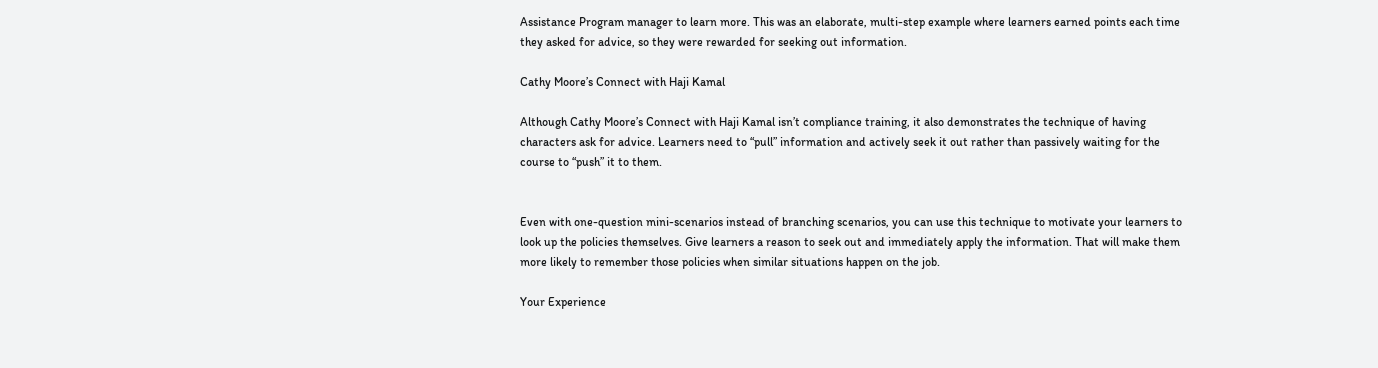Assistance Program manager to learn more. This was an elaborate, multi-step example where learners earned points each time they asked for advice, so they were rewarded for seeking out information.

Cathy Moore’s Connect with Haji Kamal

Although Cathy Moore’s Connect with Haji Kamal isn’t compliance training, it also demonstrates the technique of having characters ask for advice. Learners need to “pull” information and actively seek it out rather than passively waiting for the course to “push” it to them.


Even with one-question mini-scenarios instead of branching scenarios, you can use this technique to motivate your learners to look up the policies themselves. Give learners a reason to seek out and immediately apply the information. That will make them more likely to remember those policies when similar situations happen on the job.

Your Experience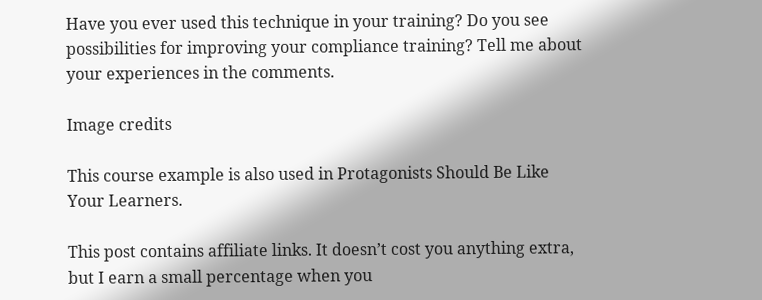Have you ever used this technique in your training? Do you see possibilities for improving your compliance training? Tell me about your experiences in the comments.

Image credits

This course example is also used in Protagonists Should Be Like Your Learners.

This post contains affiliate links. It doesn’t cost you anything extra, but I earn a small percentage when you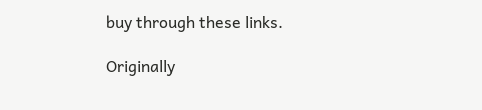buy through these links.

Originally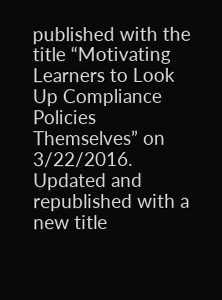published with the title “Motivating Learners to Look Up Compliance Policies Themselves” on 3/22/2016. Updated and republished with a new title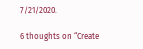7/21/2020.

6 thoughts on “Create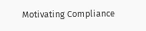Motivating Compliance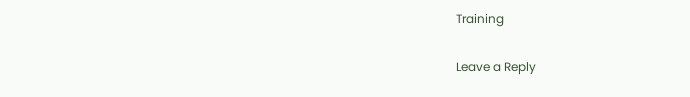Training

Leave a Reply